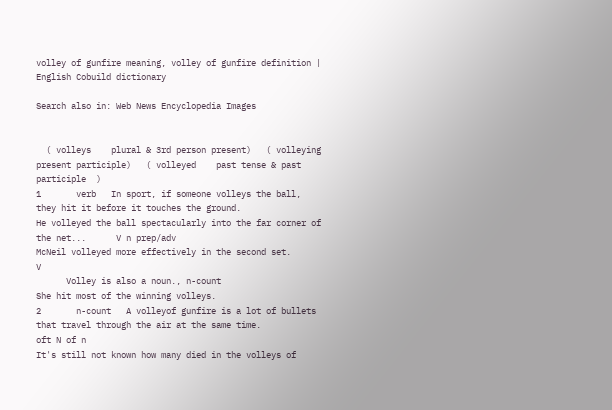volley of gunfire meaning, volley of gunfire definition | English Cobuild dictionary

Search also in: Web News Encyclopedia Images


  ( volleys    plural & 3rd person present)   ( volleying    present participle)   ( volleyed    past tense & past participle  )
1       verb   In sport, if someone volleys the ball, they hit it before it touches the ground.
He volleyed the ball spectacularly into the far corner of the net...      V n prep/adv
McNeil volleyed more effectively in the second set.      V
      Volley is also a noun., n-count
She hit most of the winning volleys.
2       n-count   A volleyof gunfire is a lot of bullets that travel through the air at the same time.
oft N of n
It's still not known how many died in the volleys of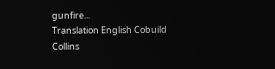gunfire...
Translation English Cobuild Collins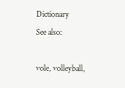Dictionary
See also:

vole, volleyball,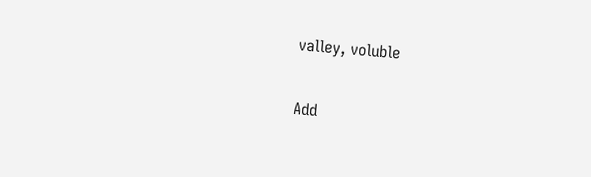valley, voluble

Add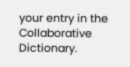your entry in the Collaborative Dictionary.